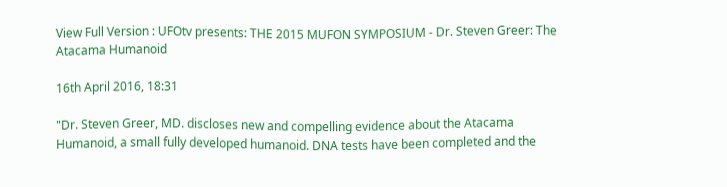View Full Version : UFOtv presents: THE 2015 MUFON SYMPOSIUM - Dr. Steven Greer: The Atacama Humanoid

16th April 2016, 18:31

"Dr. Steven Greer, MD. discloses new and compelling evidence about the Atacama Humanoid, a small fully developed humanoid. DNA tests have been completed and the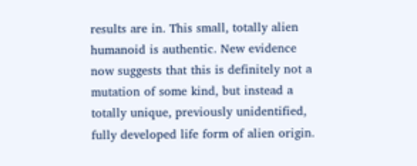results are in. This small, totally alien humanoid is authentic. New evidence now suggests that this is definitely not a mutation of some kind, but instead a totally unique, previously unidentified, fully developed life form of alien origin.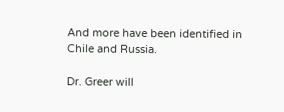And more have been identified in Chile and Russia.

Dr. Greer will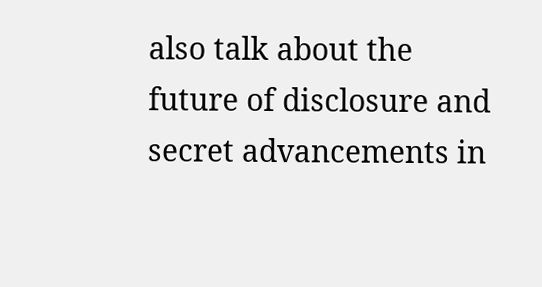also talk about the future of disclosure and secret advancements in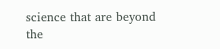science that are beyond the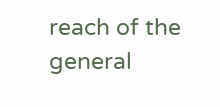reach of the general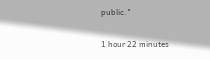public."


1 hour 22 minutes